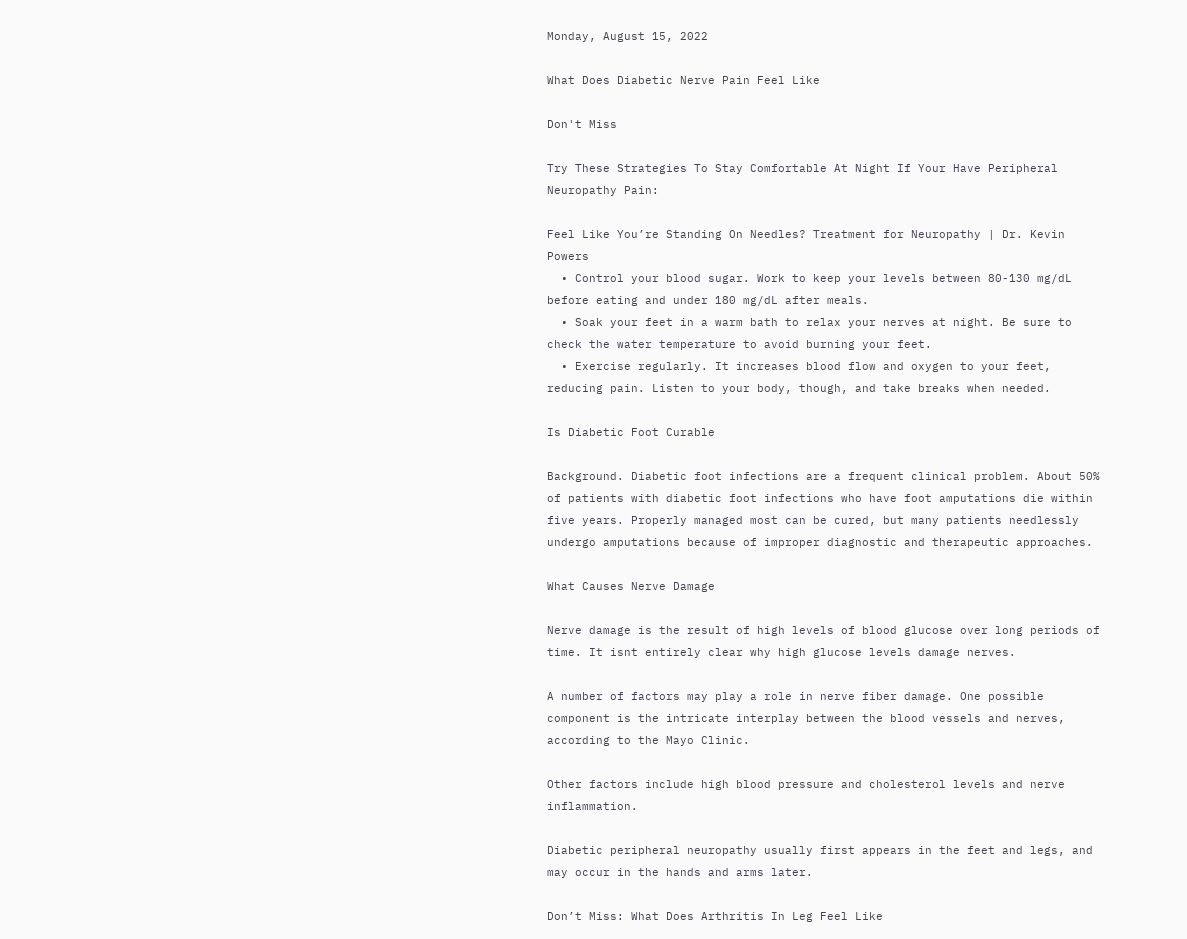Monday, August 15, 2022

What Does Diabetic Nerve Pain Feel Like

Don't Miss

Try These Strategies To Stay Comfortable At Night If Your Have Peripheral Neuropathy Pain:

Feel Like You’re Standing On Needles? Treatment for Neuropathy | Dr. Kevin Powers
  • Control your blood sugar. Work to keep your levels between 80-130 mg/dL before eating and under 180 mg/dL after meals.
  • Soak your feet in a warm bath to relax your nerves at night. Be sure to check the water temperature to avoid burning your feet.
  • Exercise regularly. It increases blood flow and oxygen to your feet, reducing pain. Listen to your body, though, and take breaks when needed.

Is Diabetic Foot Curable

Background. Diabetic foot infections are a frequent clinical problem. About 50% of patients with diabetic foot infections who have foot amputations die within five years. Properly managed most can be cured, but many patients needlessly undergo amputations because of improper diagnostic and therapeutic approaches.

What Causes Nerve Damage

Nerve damage is the result of high levels of blood glucose over long periods of time. It isnt entirely clear why high glucose levels damage nerves.

A number of factors may play a role in nerve fiber damage. One possible component is the intricate interplay between the blood vessels and nerves, according to the Mayo Clinic.

Other factors include high blood pressure and cholesterol levels and nerve inflammation.

Diabetic peripheral neuropathy usually first appears in the feet and legs, and may occur in the hands and arms later.

Don’t Miss: What Does Arthritis In Leg Feel Like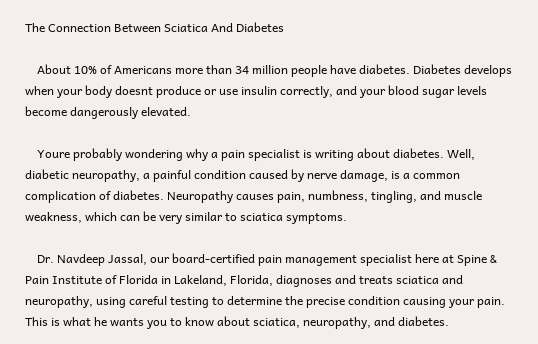The Connection Between Sciatica And Diabetes

    About 10% of Americans more than 34 million people have diabetes. Diabetes develops when your body doesnt produce or use insulin correctly, and your blood sugar levels become dangerously elevated.

    Youre probably wondering why a pain specialist is writing about diabetes. Well, diabetic neuropathy, a painful condition caused by nerve damage, is a common complication of diabetes. Neuropathy causes pain, numbness, tingling, and muscle weakness, which can be very similar to sciatica symptoms.

    Dr. Navdeep Jassal, our board-certified pain management specialist here at Spine & Pain Institute of Florida in Lakeland, Florida, diagnoses and treats sciatica and neuropathy, using careful testing to determine the precise condition causing your pain. This is what he wants you to know about sciatica, neuropathy, and diabetes.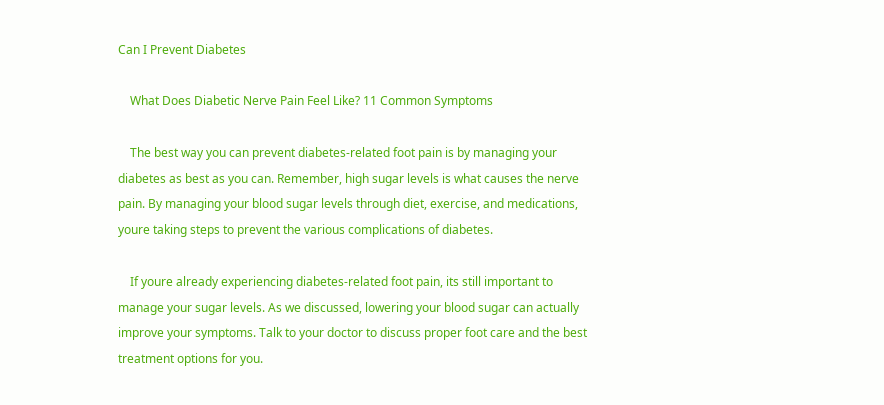Can I Prevent Diabetes

    What Does Diabetic Nerve Pain Feel Like? 11 Common Symptoms

    The best way you can prevent diabetes-related foot pain is by managing your diabetes as best as you can. Remember, high sugar levels is what causes the nerve pain. By managing your blood sugar levels through diet, exercise, and medications, youre taking steps to prevent the various complications of diabetes.

    If youre already experiencing diabetes-related foot pain, its still important to manage your sugar levels. As we discussed, lowering your blood sugar can actually improve your symptoms. Talk to your doctor to discuss proper foot care and the best treatment options for you.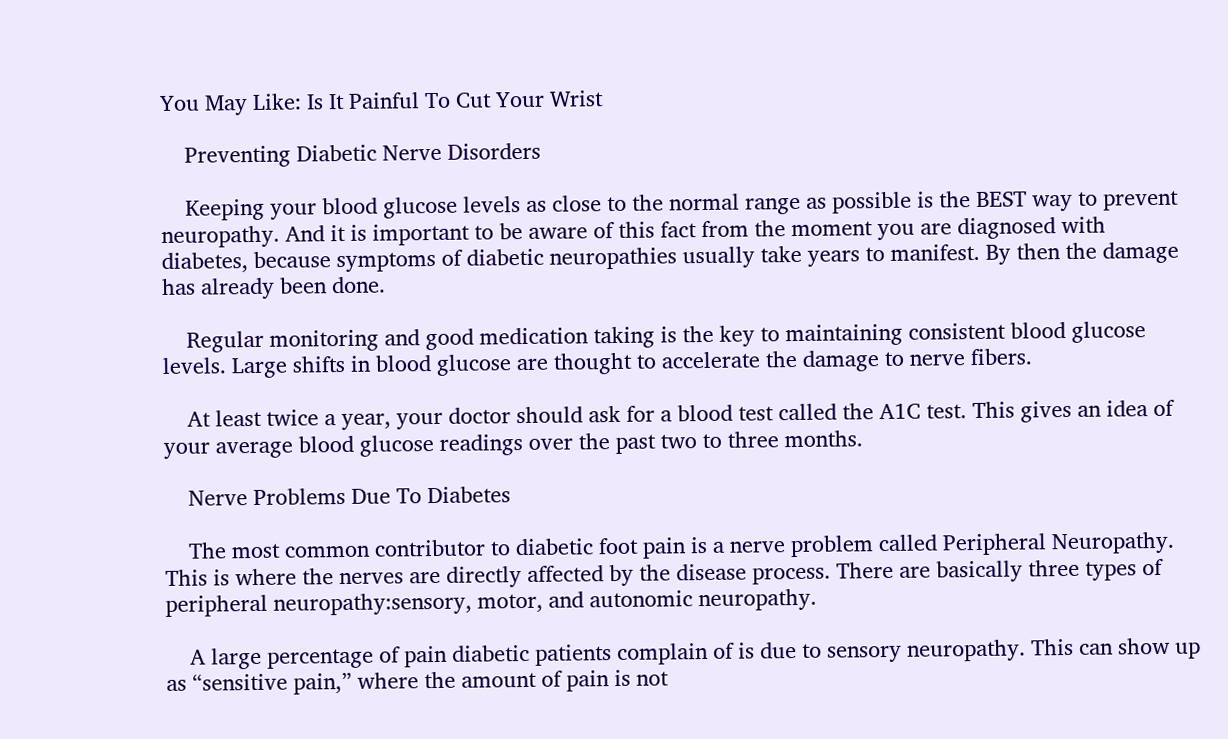You May Like: Is It Painful To Cut Your Wrist

    Preventing Diabetic Nerve Disorders

    Keeping your blood glucose levels as close to the normal range as possible is the BEST way to prevent neuropathy. And it is important to be aware of this fact from the moment you are diagnosed with diabetes, because symptoms of diabetic neuropathies usually take years to manifest. By then the damage has already been done.

    Regular monitoring and good medication taking is the key to maintaining consistent blood glucose levels. Large shifts in blood glucose are thought to accelerate the damage to nerve fibers.

    At least twice a year, your doctor should ask for a blood test called the A1C test. This gives an idea of your average blood glucose readings over the past two to three months.

    Nerve Problems Due To Diabetes

    The most common contributor to diabetic foot pain is a nerve problem called Peripheral Neuropathy. This is where the nerves are directly affected by the disease process. There are basically three types of peripheral neuropathy:sensory, motor, and autonomic neuropathy.

    A large percentage of pain diabetic patients complain of is due to sensory neuropathy. This can show up as “sensitive pain,” where the amount of pain is not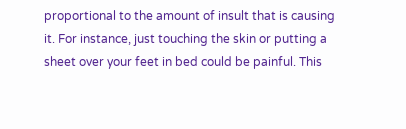proportional to the amount of insult that is causing it. For instance, just touching the skin or putting a sheet over your feet in bed could be painful. This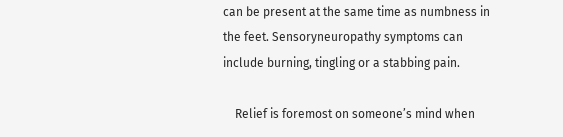can be present at the same time as numbness in the feet. Sensoryneuropathy symptoms can include burning, tingling or a stabbing pain.

    Relief is foremost on someone’s mind when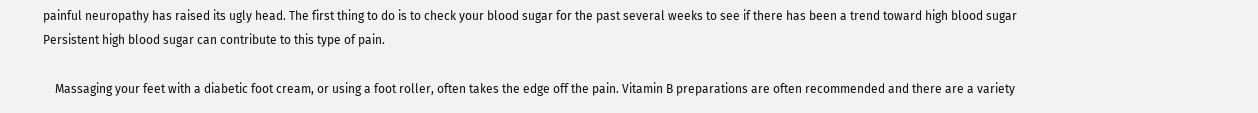painful neuropathy has raised its ugly head. The first thing to do is to check your blood sugar for the past several weeks to see if there has been a trend toward high blood sugar Persistent high blood sugar can contribute to this type of pain.

    Massaging your feet with a diabetic foot cream, or using a foot roller, often takes the edge off the pain. Vitamin B preparations are often recommended and there are a variety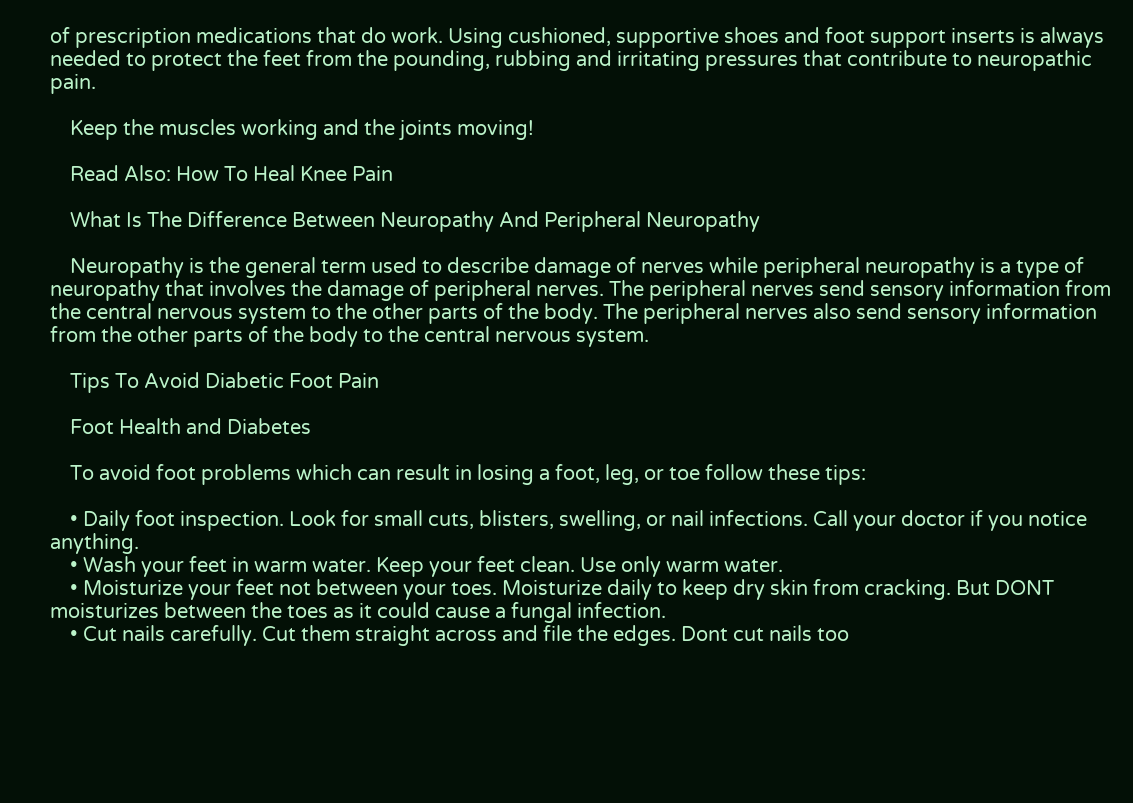of prescription medications that do work. Using cushioned, supportive shoes and foot support inserts is always needed to protect the feet from the pounding, rubbing and irritating pressures that contribute to neuropathic pain.

    Keep the muscles working and the joints moving!

    Read Also: How To Heal Knee Pain

    What Is The Difference Between Neuropathy And Peripheral Neuropathy

    Neuropathy is the general term used to describe damage of nerves while peripheral neuropathy is a type of neuropathy that involves the damage of peripheral nerves. The peripheral nerves send sensory information from the central nervous system to the other parts of the body. The peripheral nerves also send sensory information from the other parts of the body to the central nervous system.

    Tips To Avoid Diabetic Foot Pain

    Foot Health and Diabetes

    To avoid foot problems which can result in losing a foot, leg, or toe follow these tips:

    • Daily foot inspection. Look for small cuts, blisters, swelling, or nail infections. Call your doctor if you notice anything.
    • Wash your feet in warm water. Keep your feet clean. Use only warm water.
    • Moisturize your feet not between your toes. Moisturize daily to keep dry skin from cracking. But DONT moisturizes between the toes as it could cause a fungal infection.
    • Cut nails carefully. Cut them straight across and file the edges. Dont cut nails too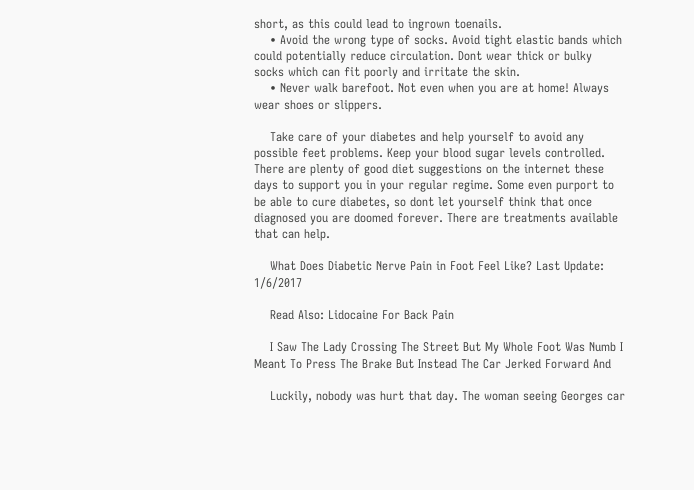short, as this could lead to ingrown toenails.
    • Avoid the wrong type of socks. Avoid tight elastic bands which could potentially reduce circulation. Dont wear thick or bulky socks which can fit poorly and irritate the skin.
    • Never walk barefoot. Not even when you are at home! Always wear shoes or slippers.

    Take care of your diabetes and help yourself to avoid any possible feet problems. Keep your blood sugar levels controlled. There are plenty of good diet suggestions on the internet these days to support you in your regular regime. Some even purport to be able to cure diabetes, so dont let yourself think that once diagnosed you are doomed forever. There are treatments available that can help.

    What Does Diabetic Nerve Pain in Foot Feel Like? Last Update: 1/6/2017

    Read Also: Lidocaine For Back Pain

    I Saw The Lady Crossing The Street But My Whole Foot Was Numb I Meant To Press The Brake But Instead The Car Jerked Forward And

    Luckily, nobody was hurt that day. The woman seeing Georges car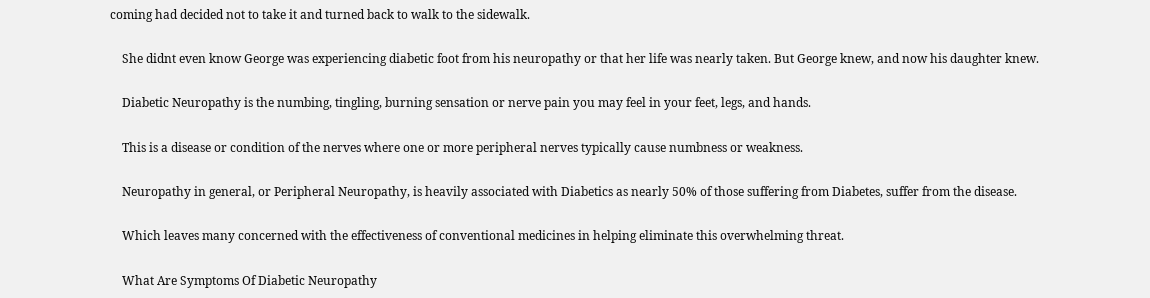coming had decided not to take it and turned back to walk to the sidewalk.

    She didnt even know George was experiencing diabetic foot from his neuropathy or that her life was nearly taken. But George knew, and now his daughter knew.

    Diabetic Neuropathy is the numbing, tingling, burning sensation or nerve pain you may feel in your feet, legs, and hands.

    This is a disease or condition of the nerves where one or more peripheral nerves typically cause numbness or weakness.

    Neuropathy in general, or Peripheral Neuropathy, is heavily associated with Diabetics as nearly 50% of those suffering from Diabetes, suffer from the disease.

    Which leaves many concerned with the effectiveness of conventional medicines in helping eliminate this overwhelming threat.

    What Are Symptoms Of Diabetic Neuropathy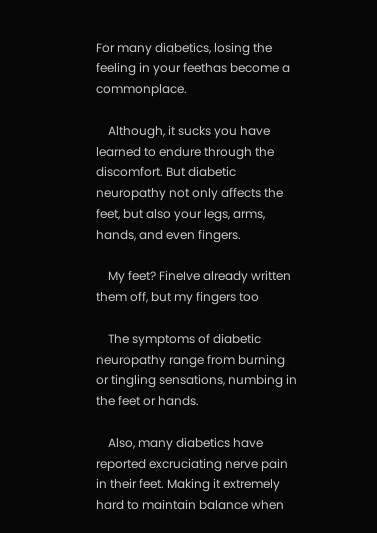For many diabetics, losing the feeling in your feethas become a commonplace.

    Although, it sucks you have learned to endure through the discomfort. But diabetic neuropathy not only affects the feet, but also your legs, arms, hands, and even fingers.

    My feet? FineIve already written them off, but my fingers too

    The symptoms of diabetic neuropathy range from burning or tingling sensations, numbing in the feet or hands.

    Also, many diabetics have reported excruciating nerve pain in their feet. Making it extremely hard to maintain balance when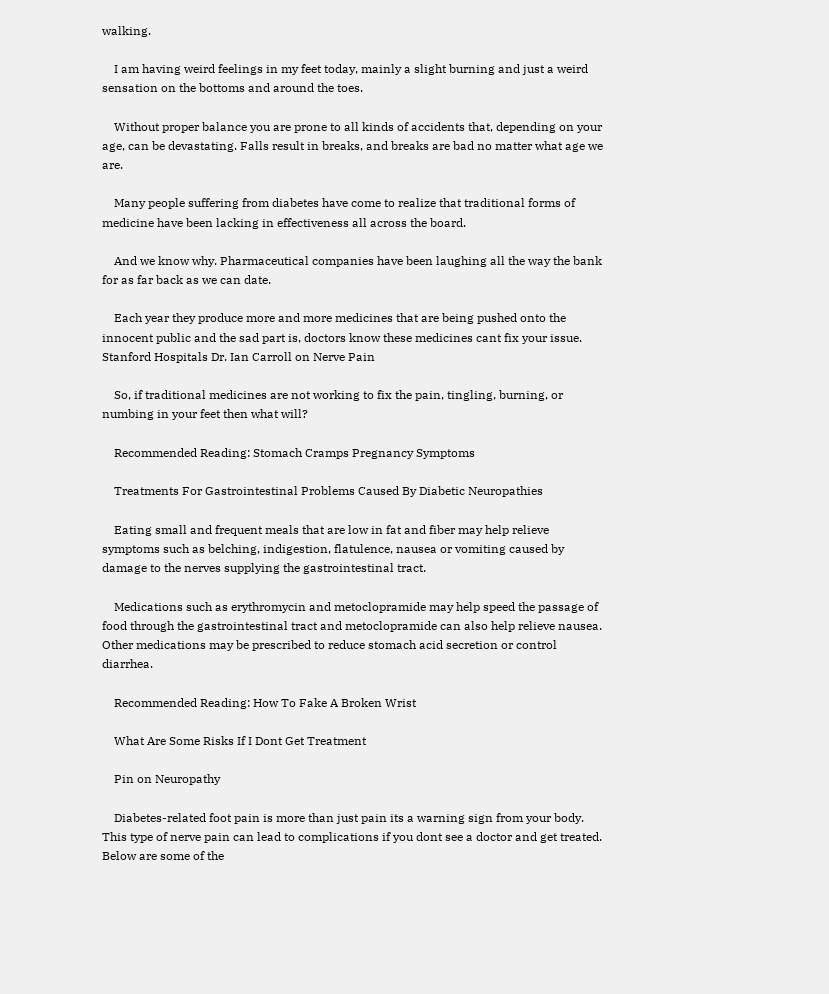walking.

    I am having weird feelings in my feet today, mainly a slight burning and just a weird sensation on the bottoms and around the toes.

    Without proper balance you are prone to all kinds of accidents that, depending on your age, can be devastating. Falls result in breaks, and breaks are bad no matter what age we are.

    Many people suffering from diabetes have come to realize that traditional forms of medicine have been lacking in effectiveness all across the board.

    And we know why. Pharmaceutical companies have been laughing all the way the bank for as far back as we can date.

    Each year they produce more and more medicines that are being pushed onto the innocent public and the sad part is, doctors know these medicines cant fix your issue. Stanford Hospitals Dr. Ian Carroll on Nerve Pain

    So, if traditional medicines are not working to fix the pain, tingling, burning, or numbing in your feet then what will?

    Recommended Reading: Stomach Cramps Pregnancy Symptoms

    Treatments For Gastrointestinal Problems Caused By Diabetic Neuropathies

    Eating small and frequent meals that are low in fat and fiber may help relieve symptoms such as belching, indigestion, flatulence, nausea or vomiting caused by damage to the nerves supplying the gastrointestinal tract.

    Medications such as erythromycin and metoclopramide may help speed the passage of food through the gastrointestinal tract and metoclopramide can also help relieve nausea. Other medications may be prescribed to reduce stomach acid secretion or control diarrhea.

    Recommended Reading: How To Fake A Broken Wrist

    What Are Some Risks If I Dont Get Treatment

    Pin on Neuropathy

    Diabetes-related foot pain is more than just pain its a warning sign from your body. This type of nerve pain can lead to complications if you dont see a doctor and get treated. Below are some of the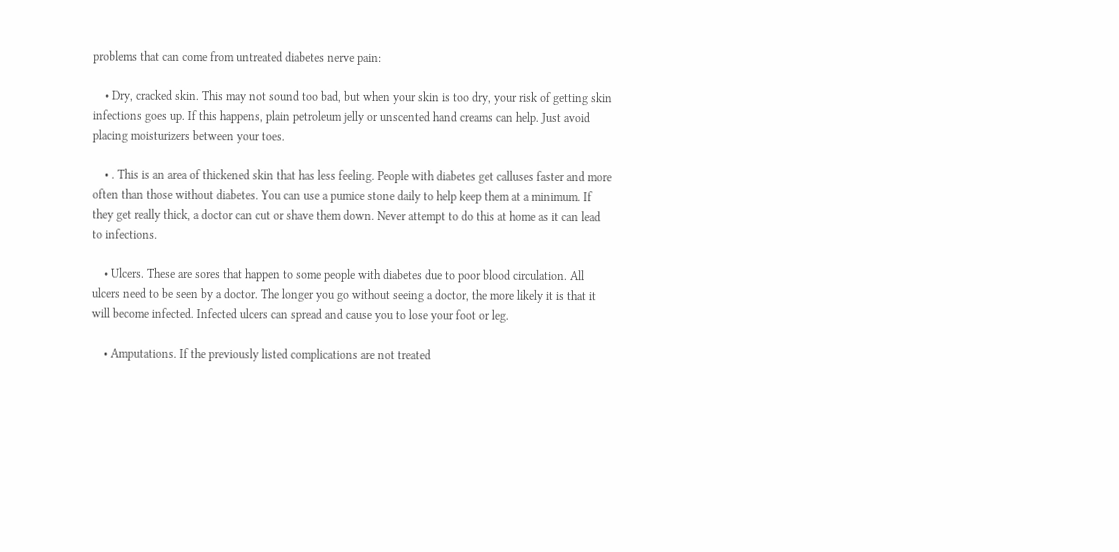problems that can come from untreated diabetes nerve pain:

    • Dry, cracked skin. This may not sound too bad, but when your skin is too dry, your risk of getting skin infections goes up. If this happens, plain petroleum jelly or unscented hand creams can help. Just avoid placing moisturizers between your toes.

    • . This is an area of thickened skin that has less feeling. People with diabetes get calluses faster and more often than those without diabetes. You can use a pumice stone daily to help keep them at a minimum. If they get really thick, a doctor can cut or shave them down. Never attempt to do this at home as it can lead to infections.

    • Ulcers. These are sores that happen to some people with diabetes due to poor blood circulation. All ulcers need to be seen by a doctor. The longer you go without seeing a doctor, the more likely it is that it will become infected. Infected ulcers can spread and cause you to lose your foot or leg.

    • Amputations. If the previously listed complications are not treated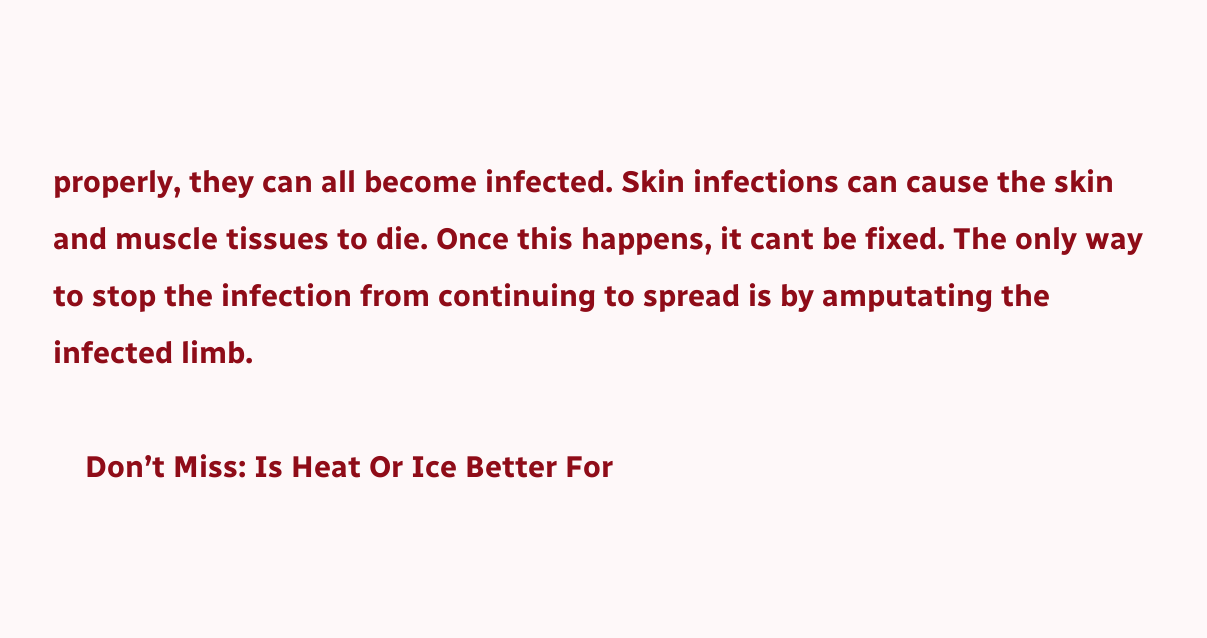properly, they can all become infected. Skin infections can cause the skin and muscle tissues to die. Once this happens, it cant be fixed. The only way to stop the infection from continuing to spread is by amputating the infected limb.

    Don’t Miss: Is Heat Or Ice Better For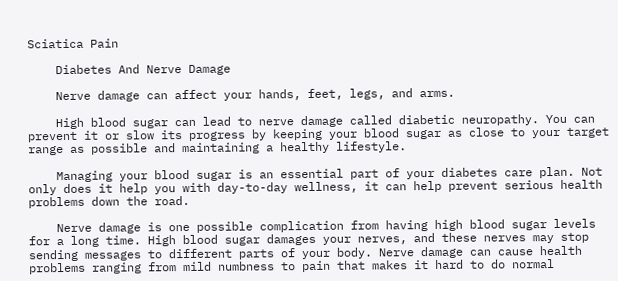Sciatica Pain

    Diabetes And Nerve Damage

    Nerve damage can affect your hands, feet, legs, and arms.

    High blood sugar can lead to nerve damage called diabetic neuropathy. You can prevent it or slow its progress by keeping your blood sugar as close to your target range as possible and maintaining a healthy lifestyle.

    Managing your blood sugar is an essential part of your diabetes care plan. Not only does it help you with day-to-day wellness, it can help prevent serious health problems down the road.

    Nerve damage is one possible complication from having high blood sugar levels for a long time. High blood sugar damages your nerves, and these nerves may stop sending messages to different parts of your body. Nerve damage can cause health problems ranging from mild numbness to pain that makes it hard to do normal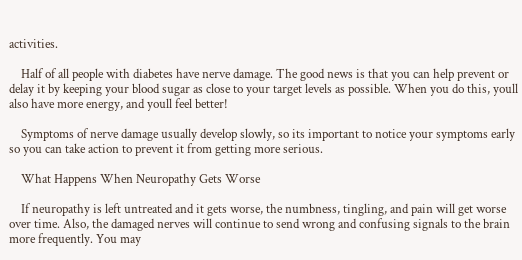activities.

    Half of all people with diabetes have nerve damage. The good news is that you can help prevent or delay it by keeping your blood sugar as close to your target levels as possible. When you do this, youll also have more energy, and youll feel better!

    Symptoms of nerve damage usually develop slowly, so its important to notice your symptoms early so you can take action to prevent it from getting more serious.

    What Happens When Neuropathy Gets Worse

    If neuropathy is left untreated and it gets worse, the numbness, tingling, and pain will get worse over time. Also, the damaged nerves will continue to send wrong and confusing signals to the brain more frequently. You may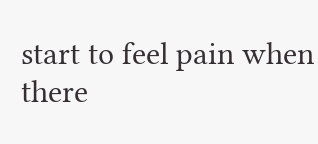start to feel pain when there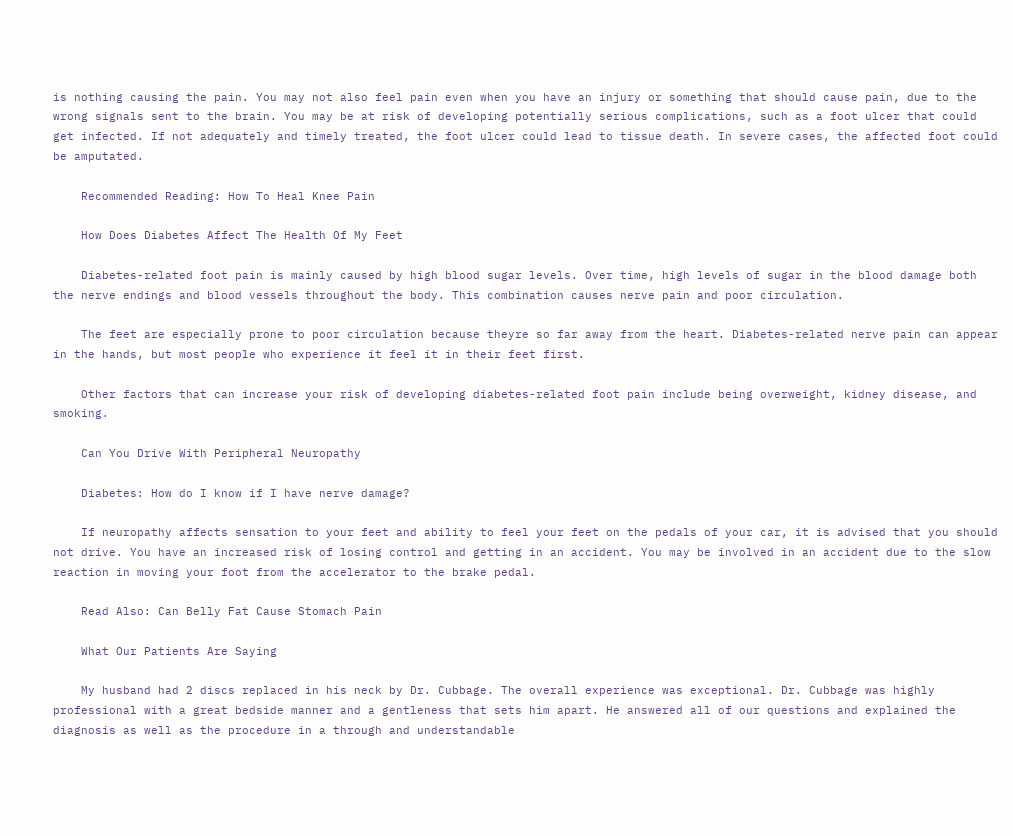is nothing causing the pain. You may not also feel pain even when you have an injury or something that should cause pain, due to the wrong signals sent to the brain. You may be at risk of developing potentially serious complications, such as a foot ulcer that could get infected. If not adequately and timely treated, the foot ulcer could lead to tissue death. In severe cases, the affected foot could be amputated.

    Recommended Reading: How To Heal Knee Pain

    How Does Diabetes Affect The Health Of My Feet

    Diabetes-related foot pain is mainly caused by high blood sugar levels. Over time, high levels of sugar in the blood damage both the nerve endings and blood vessels throughout the body. This combination causes nerve pain and poor circulation.

    The feet are especially prone to poor circulation because theyre so far away from the heart. Diabetes-related nerve pain can appear in the hands, but most people who experience it feel it in their feet first.

    Other factors that can increase your risk of developing diabetes-related foot pain include being overweight, kidney disease, and smoking.

    Can You Drive With Peripheral Neuropathy

    Diabetes: How do I know if I have nerve damage?

    If neuropathy affects sensation to your feet and ability to feel your feet on the pedals of your car, it is advised that you should not drive. You have an increased risk of losing control and getting in an accident. You may be involved in an accident due to the slow reaction in moving your foot from the accelerator to the brake pedal.

    Read Also: Can Belly Fat Cause Stomach Pain

    What Our Patients Are Saying

    My husband had 2 discs replaced in his neck by Dr. Cubbage. The overall experience was exceptional. Dr. Cubbage was highly professional with a great bedside manner and a gentleness that sets him apart. He answered all of our questions and explained the diagnosis as well as the procedure in a through and understandable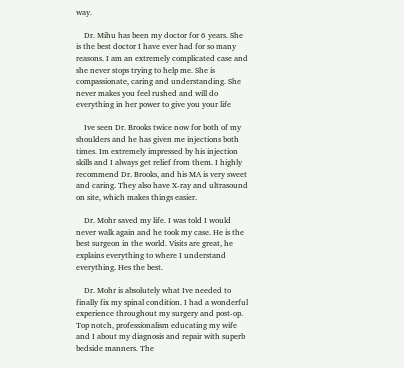way.

    Dr. Mihu has been my doctor for 6 years. She is the best doctor I have ever had for so many reasons. I am an extremely complicated case and she never stops trying to help me. She is compassionate, caring and understanding. She never makes you feel rushed and will do everything in her power to give you your life

    Ive seen Dr. Brooks twice now for both of my shoulders and he has given me injections both times. Im extremely impressed by his injection skills and I always get relief from them. I highly recommend Dr. Brooks, and his MA is very sweet and caring. They also have X-ray and ultrasound on site, which makes things easier.

    Dr. Mohr saved my life. I was told I would never walk again and he took my case. He is the best surgeon in the world. Visits are great, he explains everything to where I understand everything. Hes the best.

    Dr. Mohr is absolutely what Ive needed to finally fix my spinal condition. I had a wonderful experience throughout my surgery and post-op. Top notch, professionalism educating my wife and I about my diagnosis and repair with superb bedside manners. The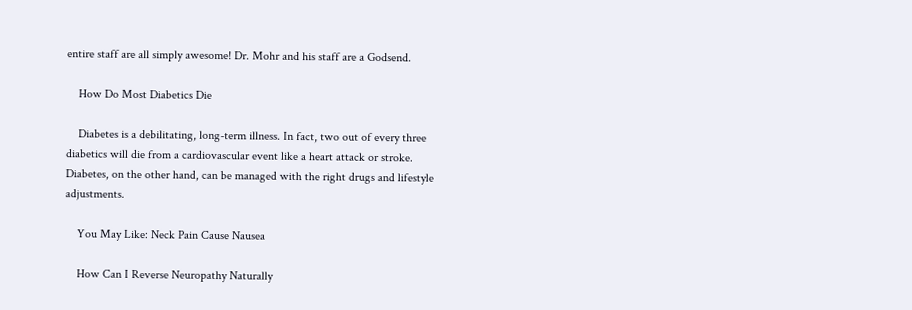entire staff are all simply awesome! Dr. Mohr and his staff are a Godsend.

    How Do Most Diabetics Die

    Diabetes is a debilitating, long-term illness. In fact, two out of every three diabetics will die from a cardiovascular event like a heart attack or stroke. Diabetes, on the other hand, can be managed with the right drugs and lifestyle adjustments.

    You May Like: Neck Pain Cause Nausea

    How Can I Reverse Neuropathy Naturally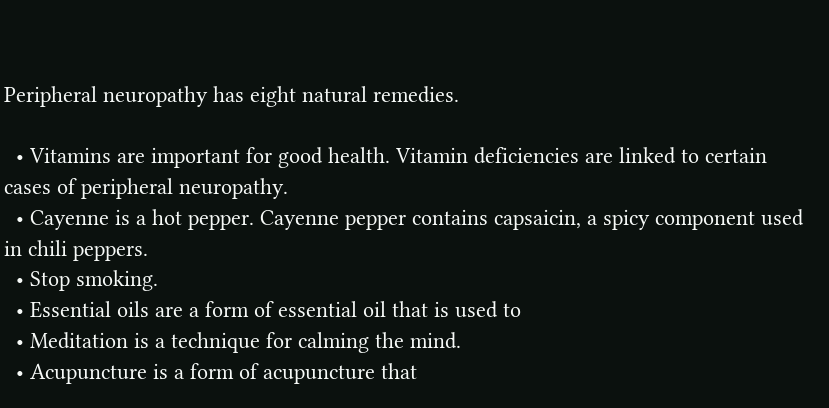Peripheral neuropathy has eight natural remedies.

  • Vitamins are important for good health. Vitamin deficiencies are linked to certain cases of peripheral neuropathy.
  • Cayenne is a hot pepper. Cayenne pepper contains capsaicin, a spicy component used in chili peppers.
  • Stop smoking.
  • Essential oils are a form of essential oil that is used to
  • Meditation is a technique for calming the mind.
  • Acupuncture is a form of acupuncture that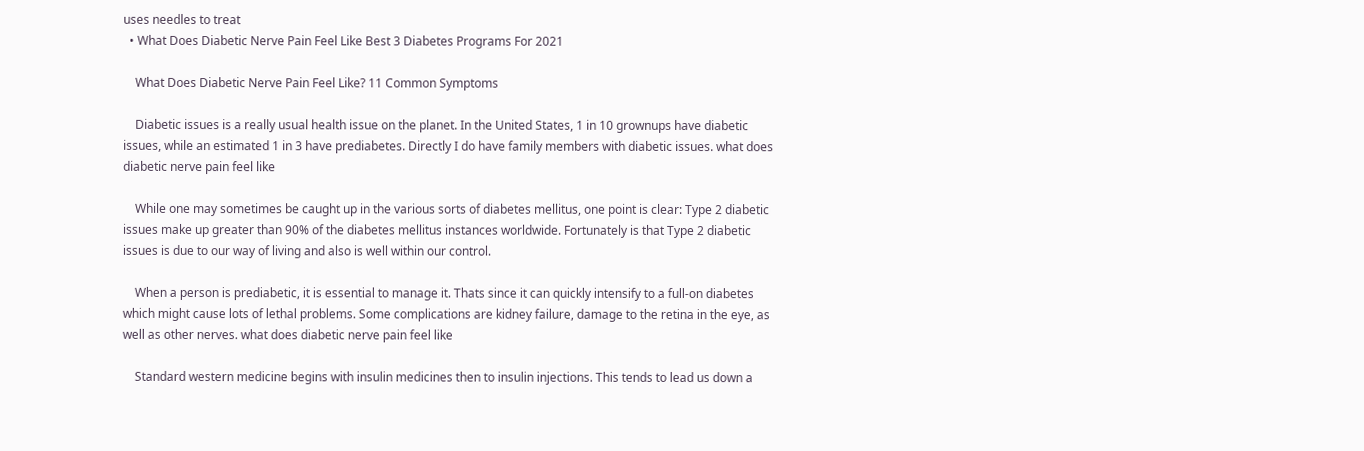uses needles to treat
  • What Does Diabetic Nerve Pain Feel Like Best 3 Diabetes Programs For 2021

    What Does Diabetic Nerve Pain Feel Like? 11 Common Symptoms

    Diabetic issues is a really usual health issue on the planet. In the United States, 1 in 10 grownups have diabetic issues, while an estimated 1 in 3 have prediabetes. Directly I do have family members with diabetic issues. what does diabetic nerve pain feel like

    While one may sometimes be caught up in the various sorts of diabetes mellitus, one point is clear: Type 2 diabetic issues make up greater than 90% of the diabetes mellitus instances worldwide. Fortunately is that Type 2 diabetic issues is due to our way of living and also is well within our control.

    When a person is prediabetic, it is essential to manage it. Thats since it can quickly intensify to a full-on diabetes which might cause lots of lethal problems. Some complications are kidney failure, damage to the retina in the eye, as well as other nerves. what does diabetic nerve pain feel like

    Standard western medicine begins with insulin medicines then to insulin injections. This tends to lead us down a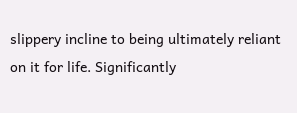slippery incline to being ultimately reliant on it for life. Significantly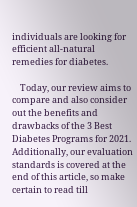individuals are looking for efficient all-natural remedies for diabetes.

    Today, our review aims to compare and also consider out the benefits and drawbacks of the 3 Best Diabetes Programs for 2021. Additionally, our evaluation standards is covered at the end of this article, so make certain to read till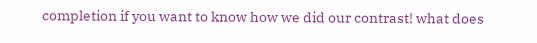completion if you want to know how we did our contrast! what does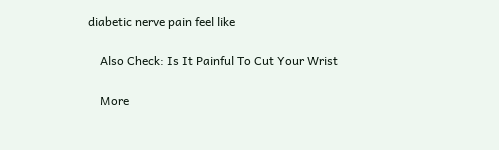diabetic nerve pain feel like

    Also Check: Is It Painful To Cut Your Wrist

    More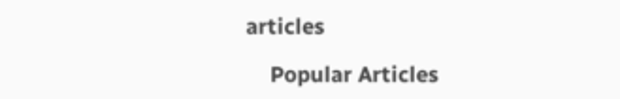articles

    Popular Articles